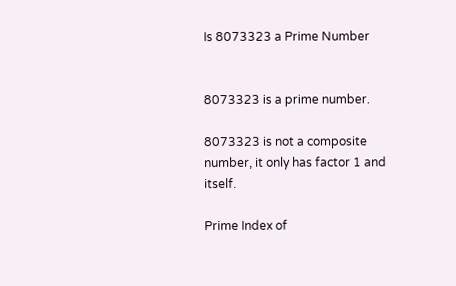Is 8073323 a Prime Number


8073323 is a prime number.

8073323 is not a composite number, it only has factor 1 and itself.

Prime Index of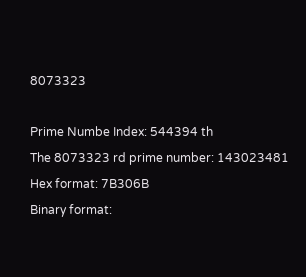8073323

Prime Numbe Index: 544394 th
The 8073323 rd prime number: 143023481
Hex format: 7B306B
Binary format: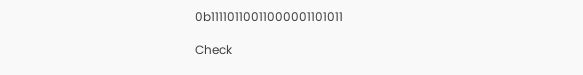0b11110110011000001101011

Check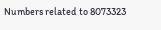Numbers related to 8073323